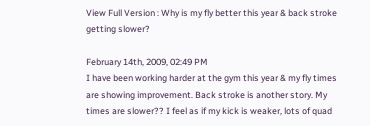View Full Version : Why is my fly better this year & back stroke getting slower?

February 14th, 2009, 02:49 PM
I have been working harder at the gym this year & my fly times are showing improvement. Back stroke is another story. My times are slower?? I feel as if my kick is weaker, lots of quad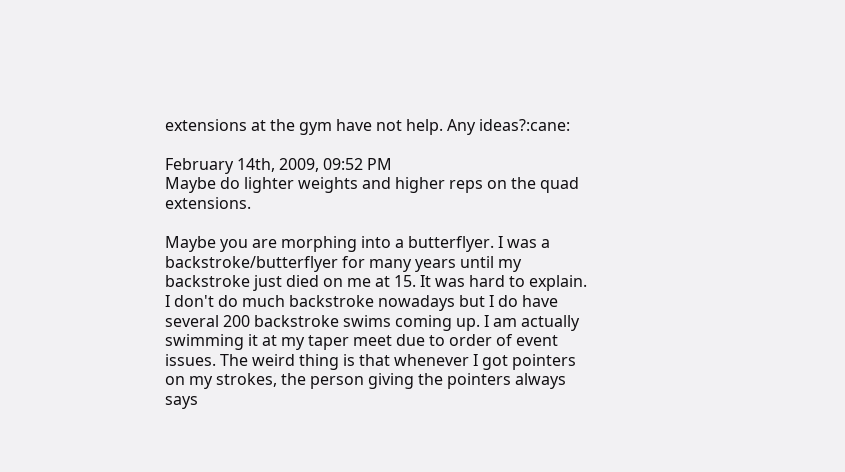extensions at the gym have not help. Any ideas?:cane:

February 14th, 2009, 09:52 PM
Maybe do lighter weights and higher reps on the quad extensions.

Maybe you are morphing into a butterflyer. I was a backstroke/butterflyer for many years until my backstroke just died on me at 15. It was hard to explain. I don't do much backstroke nowadays but I do have several 200 backstroke swims coming up. I am actually swimming it at my taper meet due to order of event issues. The weird thing is that whenever I got pointers on my strokes, the person giving the pointers always says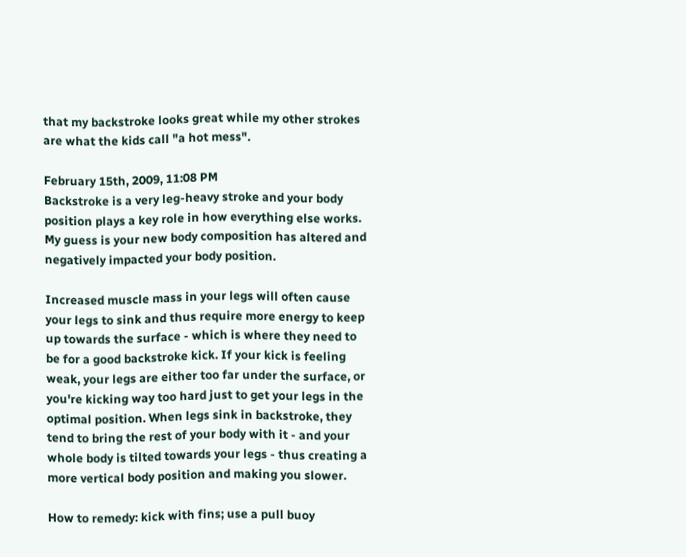that my backstroke looks great while my other strokes are what the kids call "a hot mess".

February 15th, 2009, 11:08 PM
Backstroke is a very leg-heavy stroke and your body position plays a key role in how everything else works. My guess is your new body composition has altered and negatively impacted your body position.

Increased muscle mass in your legs will often cause your legs to sink and thus require more energy to keep up towards the surface - which is where they need to be for a good backstroke kick. If your kick is feeling weak, your legs are either too far under the surface, or you're kicking way too hard just to get your legs in the optimal position. When legs sink in backstroke, they tend to bring the rest of your body with it - and your whole body is tilted towards your legs - thus creating a more vertical body position and making you slower.

How to remedy: kick with fins; use a pull buoy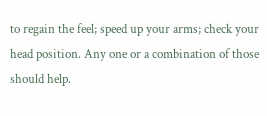to regain the feel; speed up your arms; check your head position. Any one or a combination of those should help.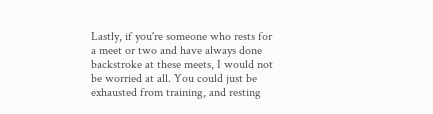Lastly, if you're someone who rests for a meet or two and have always done backstroke at these meets, I would not be worried at all. You could just be exhausted from training, and resting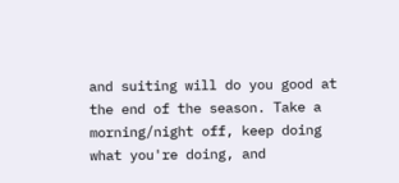and suiting will do you good at the end of the season. Take a morning/night off, keep doing what you're doing, and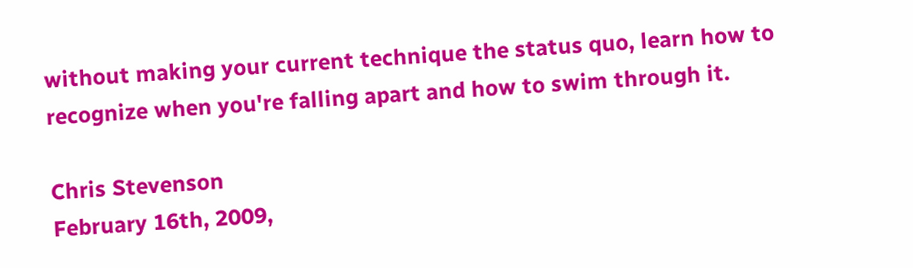without making your current technique the status quo, learn how to recognize when you're falling apart and how to swim through it.

Chris Stevenson
February 16th, 2009,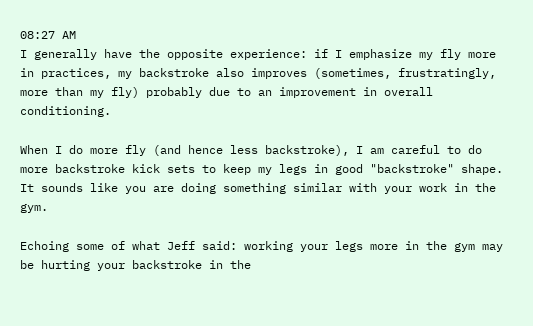08:27 AM
I generally have the opposite experience: if I emphasize my fly more in practices, my backstroke also improves (sometimes, frustratingly, more than my fly) probably due to an improvement in overall conditioning.

When I do more fly (and hence less backstroke), I am careful to do more backstroke kick sets to keep my legs in good "backstroke" shape. It sounds like you are doing something similar with your work in the gym.

Echoing some of what Jeff said: working your legs more in the gym may be hurting your backstroke in the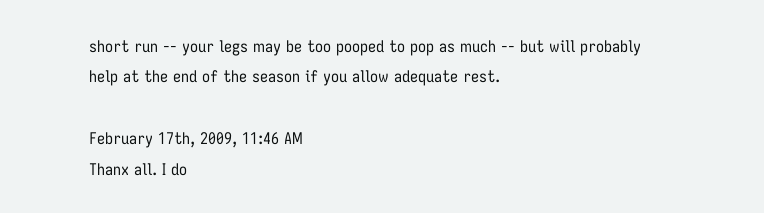short run -- your legs may be too pooped to pop as much -- but will probably help at the end of the season if you allow adequate rest.

February 17th, 2009, 11:46 AM
Thanx all. I do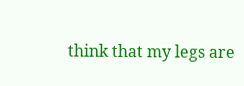think that my legs are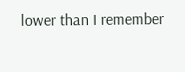lower than I remember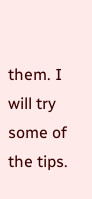them. I will try some of the tips.